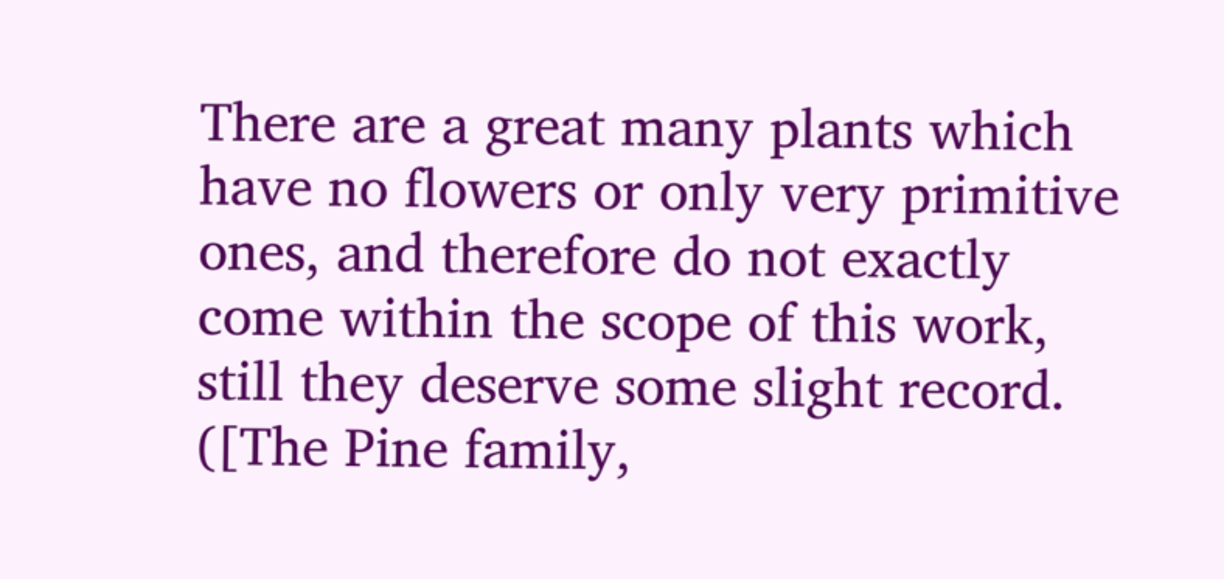There are a great many plants which have no flowers or only very primitive ones, and therefore do not exactly come within the scope of this work, still they deserve some slight record. ([The Pine family,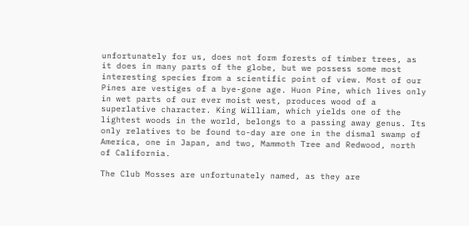unfortunately for us, does not form forests of timber trees, as it does in many parts of the globe, but we possess some most interesting species from a scientific point of view. Most of our Pines are vestiges of a bye-gone age. Huon Pine, which lives only in wet parts of our ever moist west, produces wood of a superlative character. King William, which yields one of the lightest woods in the world, belongs to a passing away genus. Its only relatives to be found to-day are one in the dismal swamp of America, one in Japan, and two, Mammoth Tree and Redwood, north of California.

The Club Mosses are unfortunately named, as they are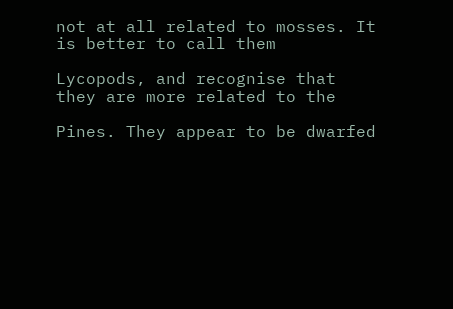not at all related to mosses. It is better to call them

Lycopods, and recognise that they are more related to the

Pines. They appear to be dwarfed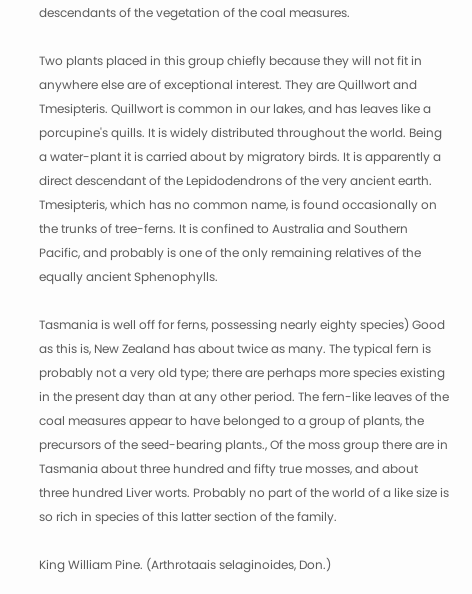descendants of the vegetation of the coal measures.

Two plants placed in this group chiefly because they will not fit in anywhere else are of exceptional interest. They are Quillwort and Tmesipteris. Quillwort is common in our lakes, and has leaves like a porcupine's quills. It is widely distributed throughout the world. Being a water-plant it is carried about by migratory birds. It is apparently a direct descendant of the Lepidodendrons of the very ancient earth. Tmesipteris, which has no common name, is found occasionally on the trunks of tree-ferns. It is confined to Australia and Southern Pacific, and probably is one of the only remaining relatives of the equally ancient Sphenophylls.

Tasmania is well off for ferns, possessing nearly eighty species) Good as this is, New Zealand has about twice as many. The typical fern is probably not a very old type; there are perhaps more species existing in the present day than at any other period. The fern-like leaves of the coal measures appear to have belonged to a group of plants, the precursors of the seed-bearing plants., Of the moss group there are in Tasmania about three hundred and fifty true mosses, and about three hundred Liver worts. Probably no part of the world of a like size is so rich in species of this latter section of the family.

King William Pine. (Arthrotaais selaginoides, Don.)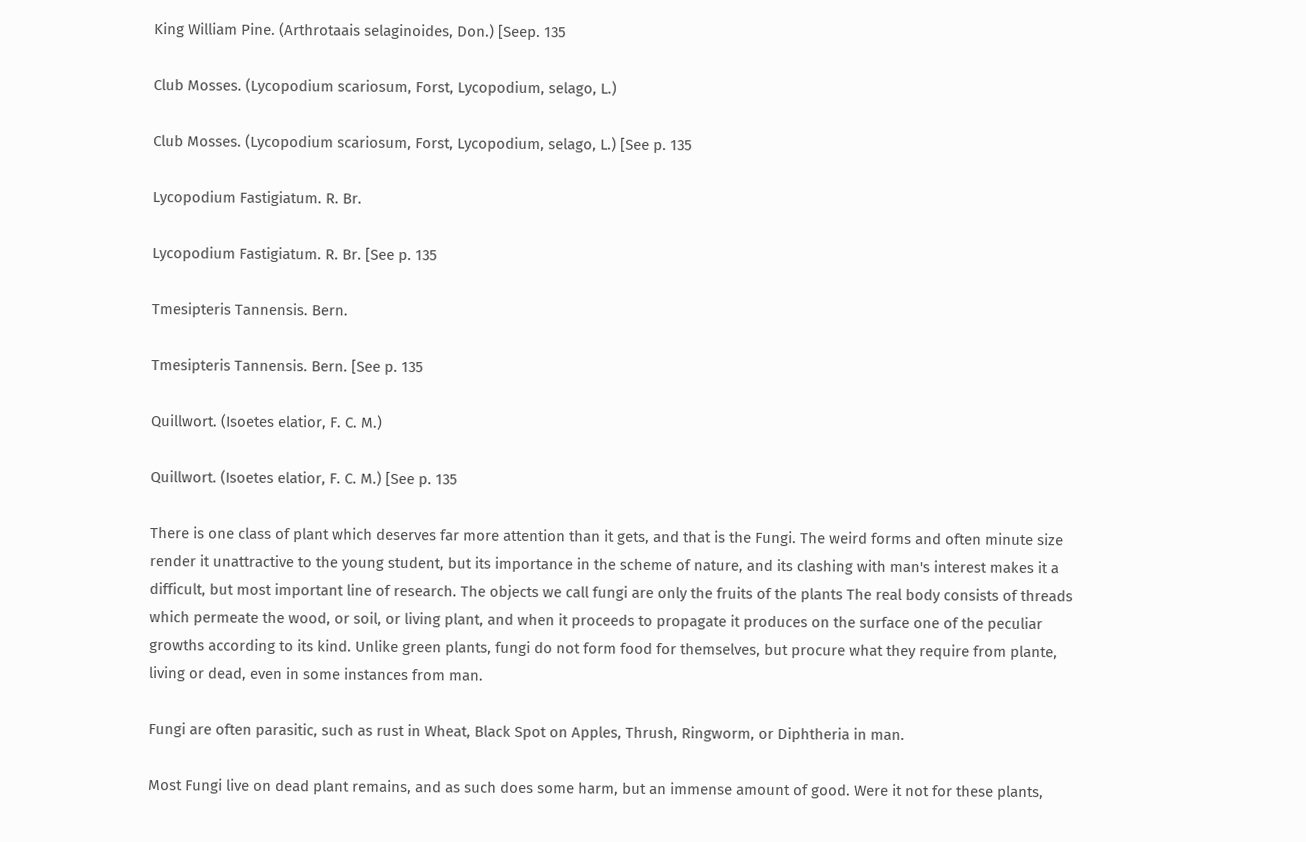King William Pine. (Arthrotaais selaginoides, Don.) [Seep. 135

Club Mosses. (Lycopodium scariosum, Forst, Lycopodium, selago, L.)

Club Mosses. (Lycopodium scariosum, Forst, Lycopodium, selago, L.) [See p. 135

Lycopodium Fastigiatum. R. Br.

Lycopodium Fastigiatum. R. Br. [See p. 135

Tmesipteris Tannensis. Bern.

Tmesipteris Tannensis. Bern. [See p. 135

Quillwort. (Isoetes elatior, F. C. M.)

Quillwort. (Isoetes elatior, F. C. M.) [See p. 135

There is one class of plant which deserves far more attention than it gets, and that is the Fungi. The weird forms and often minute size render it unattractive to the young student, but its importance in the scheme of nature, and its clashing with man's interest makes it a difficult, but most important line of research. The objects we call fungi are only the fruits of the plants The real body consists of threads which permeate the wood, or soil, or living plant, and when it proceeds to propagate it produces on the surface one of the peculiar growths according to its kind. Unlike green plants, fungi do not form food for themselves, but procure what they require from plante, living or dead, even in some instances from man.

Fungi are often parasitic, such as rust in Wheat, Black Spot on Apples, Thrush, Ringworm, or Diphtheria in man.

Most Fungi live on dead plant remains, and as such does some harm, but an immense amount of good. Were it not for these plants,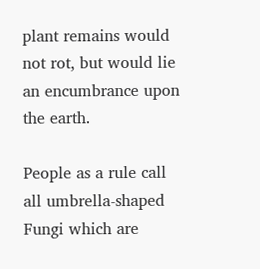plant remains would not rot, but would lie an encumbrance upon the earth.

People as a rule call all umbrella-shaped Fungi which are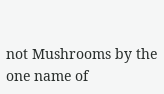not Mushrooms by the one name of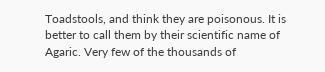Toadstools, and think they are poisonous. It is better to call them by their scientific name of Agaric. Very few of the thousands of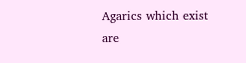Agarics which exist are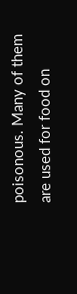poisonous. Many of them are used for food on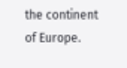the continent of Europe.